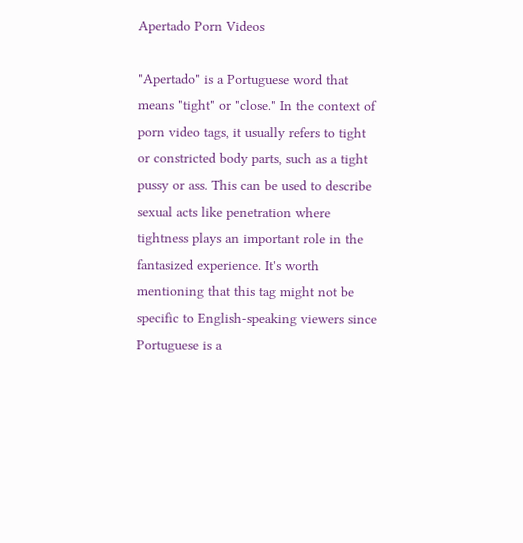Apertado Porn Videos

"Apertado" is a Portuguese word that means "tight" or "close." In the context of porn video tags, it usually refers to tight or constricted body parts, such as a tight pussy or ass. This can be used to describe sexual acts like penetration where tightness plays an important role in the fantasized experience. It's worth mentioning that this tag might not be specific to English-speaking viewers since Portuguese is a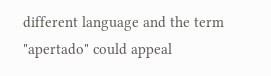different language and the term "apertado" could appeal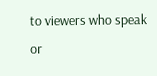to viewers who speak or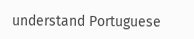understand Portuguese